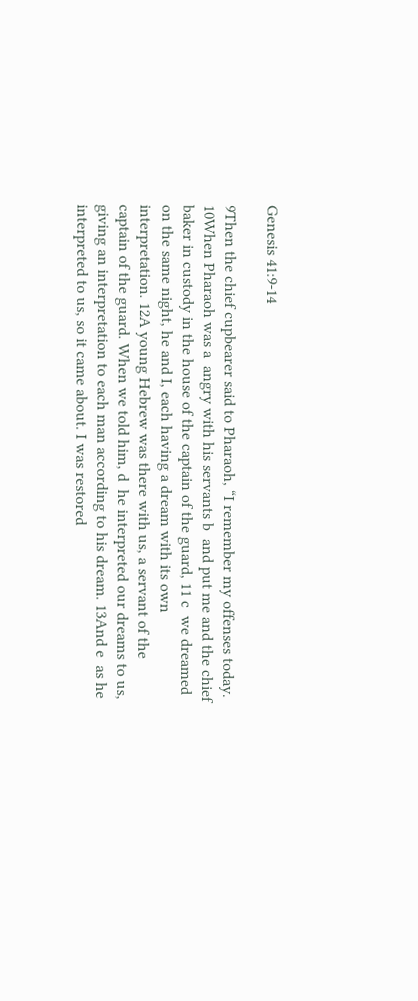Genesis 41:9-14

9Then the chief cupbearer said to Pharaoh, “I remember my offenses today. 10When Pharaoh was a  angry with his servants b  and put me and the chief baker in custody in the house of the captain of the guard, 11 c  we dreamed on the same night, he and I, each having a dream with its own interpretation. 12A young Hebrew was there with us, a servant of the captain of the guard. When we told him, d  he interpreted our dreams to us, giving an interpretation to each man according to his dream. 13And e  as he interpreted to us, so it came about. I was restored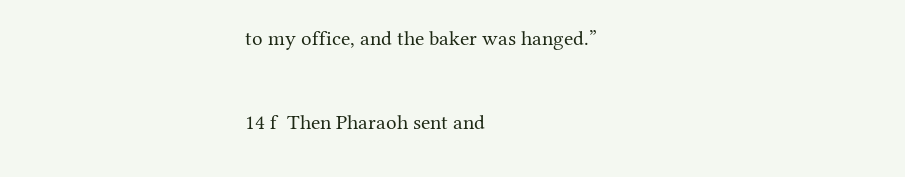to my office, and the baker was hanged.”

14 f  Then Pharaoh sent and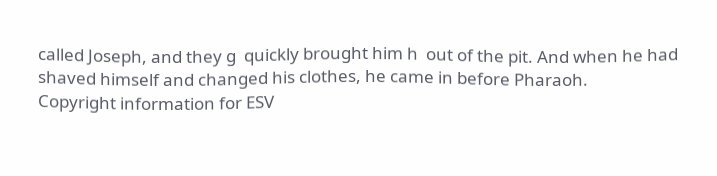called Joseph, and they g  quickly brought him h  out of the pit. And when he had shaved himself and changed his clothes, he came in before Pharaoh.
Copyright information for ESV